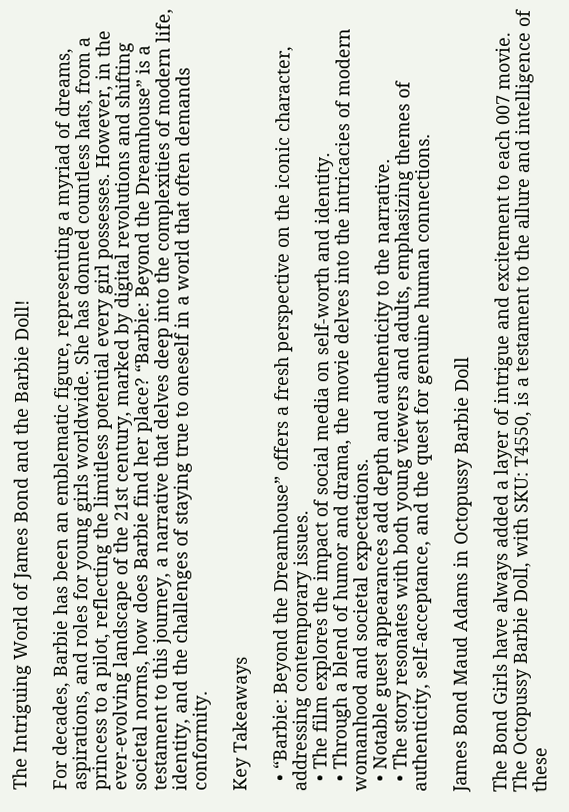The Intriguing World of James Bond and the Barbie Doll!

For decades, Barbie has been an emblematic figure, representing a myriad of dreams, aspirations, and roles for young girls worldwide. She has donned countless hats, from a princess to a pilot, reflecting the limitless potential every girl possesses. However, in the ever-evolving landscape of the 21st century, marked by digital revolutions and shifting societal norms, how does Barbie find her place? “Barbie: Beyond the Dreamhouse” is a testament to this journey, a narrative that delves deep into the complexities of modern life, identity, and the challenges of staying true to oneself in a world that often demands conformity.

Key Takeaways

  • “Barbie: Beyond the Dreamhouse” offers a fresh perspective on the iconic character, addressing contemporary issues.
  • The film explores the impact of social media on self-worth and identity.
  • Through a blend of humor and drama, the movie delves into the intricacies of modern womanhood and societal expectations.
  • Notable guest appearances add depth and authenticity to the narrative.
  • The story resonates with both young viewers and adults, emphasizing themes of authenticity, self-acceptance, and the quest for genuine human connections.

James Bond Maud Adams in Octopussy Barbie Doll

The Bond Girls have always added a layer of intrigue and excitement to each 007 movie. The Octopussy Barbie Doll, with SKU: T4550, is a testament to the allure and intelligence of these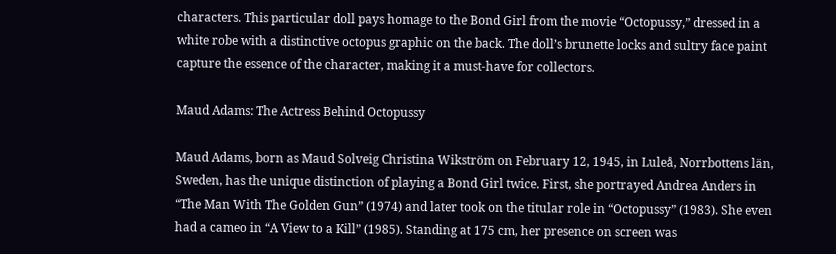characters. This particular doll pays homage to the Bond Girl from the movie “Octopussy,” dressed in a white robe with a distinctive octopus graphic on the back. The doll’s brunette locks and sultry face paint capture the essence of the character, making it a must-have for collectors.

Maud Adams: The Actress Behind Octopussy

Maud Adams, born as Maud Solveig Christina Wikström on February 12, 1945, in Luleå, Norrbottens län, Sweden, has the unique distinction of playing a Bond Girl twice. First, she portrayed Andrea Anders in “The Man With The Golden Gun” (1974) and later took on the titular role in “Octopussy” (1983). She even had a cameo in “A View to a Kill” (1985). Standing at 175 cm, her presence on screen was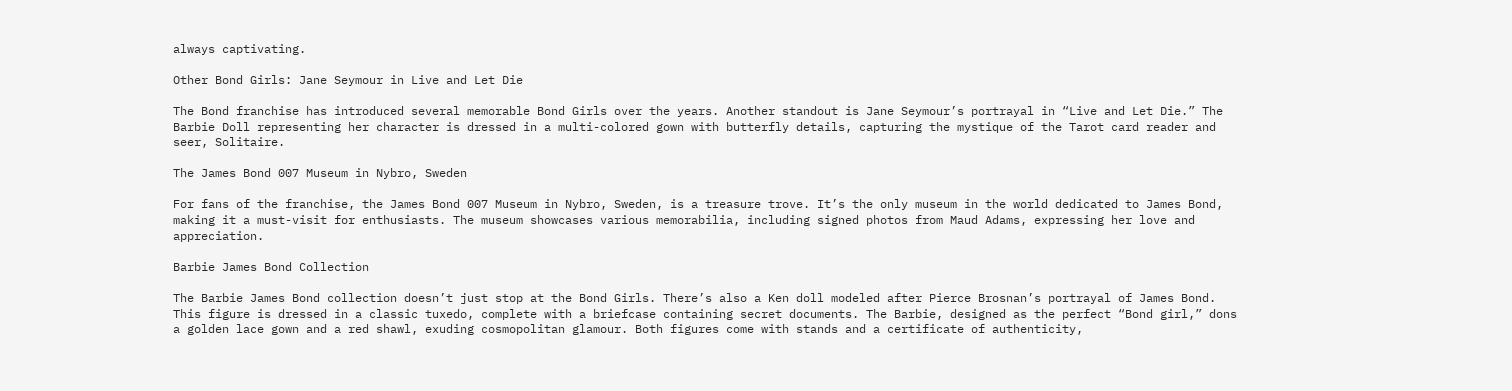always captivating.

Other Bond Girls: Jane Seymour in Live and Let Die

The Bond franchise has introduced several memorable Bond Girls over the years. Another standout is Jane Seymour’s portrayal in “Live and Let Die.” The Barbie Doll representing her character is dressed in a multi-colored gown with butterfly details, capturing the mystique of the Tarot card reader and seer, Solitaire.

The James Bond 007 Museum in Nybro, Sweden

For fans of the franchise, the James Bond 007 Museum in Nybro, Sweden, is a treasure trove. It’s the only museum in the world dedicated to James Bond, making it a must-visit for enthusiasts. The museum showcases various memorabilia, including signed photos from Maud Adams, expressing her love and appreciation.

Barbie James Bond Collection

The Barbie James Bond collection doesn’t just stop at the Bond Girls. There’s also a Ken doll modeled after Pierce Brosnan’s portrayal of James Bond. This figure is dressed in a classic tuxedo, complete with a briefcase containing secret documents. The Barbie, designed as the perfect “Bond girl,” dons a golden lace gown and a red shawl, exuding cosmopolitan glamour. Both figures come with stands and a certificate of authenticity,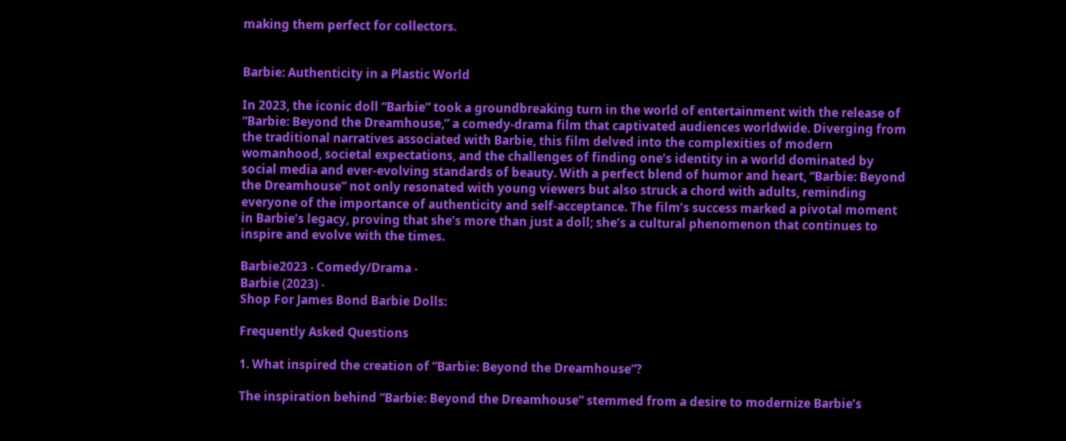making them perfect for collectors.


Barbie: Authenticity in a Plastic World

In 2023, the iconic doll “Barbie” took a groundbreaking turn in the world of entertainment with the release of “Barbie: Beyond the Dreamhouse,” a comedy-drama film that captivated audiences worldwide. Diverging from the traditional narratives associated with Barbie, this film delved into the complexities of modern womanhood, societal expectations, and the challenges of finding one’s identity in a world dominated by social media and ever-evolving standards of beauty. With a perfect blend of humor and heart, “Barbie: Beyond the Dreamhouse” not only resonated with young viewers but also struck a chord with adults, reminding everyone of the importance of authenticity and self-acceptance. The film’s success marked a pivotal moment in Barbie’s legacy, proving that she’s more than just a doll; she’s a cultural phenomenon that continues to inspire and evolve with the times.

Barbie2023 ‧ Comedy/Drama ‧
Barbie (2023) ‧
Shop For James Bond Barbie Dolls:

Frequently Asked Questions

1. What inspired the creation of “Barbie: Beyond the Dreamhouse”?

The inspiration behind “Barbie: Beyond the Dreamhouse” stemmed from a desire to modernize Barbie’s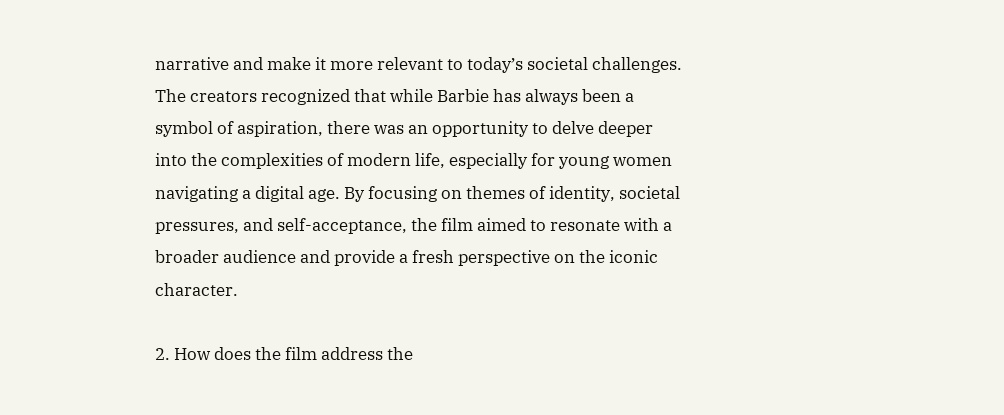narrative and make it more relevant to today’s societal challenges. The creators recognized that while Barbie has always been a symbol of aspiration, there was an opportunity to delve deeper into the complexities of modern life, especially for young women navigating a digital age. By focusing on themes of identity, societal pressures, and self-acceptance, the film aimed to resonate with a broader audience and provide a fresh perspective on the iconic character.

2. How does the film address the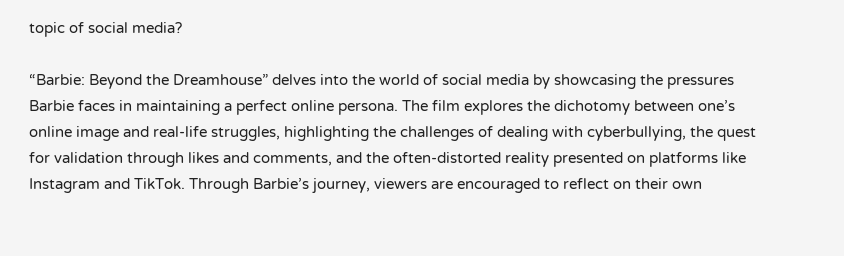topic of social media?

“Barbie: Beyond the Dreamhouse” delves into the world of social media by showcasing the pressures Barbie faces in maintaining a perfect online persona. The film explores the dichotomy between one’s online image and real-life struggles, highlighting the challenges of dealing with cyberbullying, the quest for validation through likes and comments, and the often-distorted reality presented on platforms like Instagram and TikTok. Through Barbie’s journey, viewers are encouraged to reflect on their own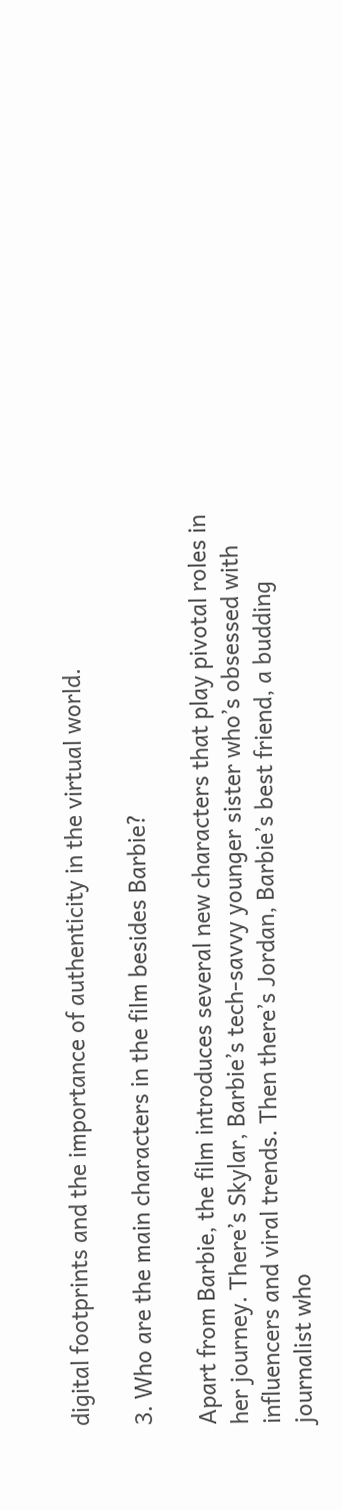digital footprints and the importance of authenticity in the virtual world.

3. Who are the main characters in the film besides Barbie?

Apart from Barbie, the film introduces several new characters that play pivotal roles in her journey. There’s Skylar, Barbie’s tech-savvy younger sister who’s obsessed with influencers and viral trends. Then there’s Jordan, Barbie’s best friend, a budding journalist who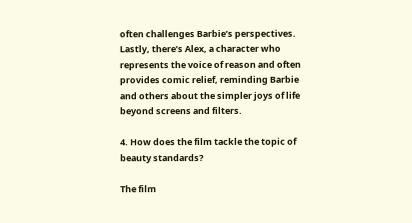often challenges Barbie’s perspectives. Lastly, there’s Alex, a character who represents the voice of reason and often provides comic relief, reminding Barbie and others about the simpler joys of life beyond screens and filters.

4. How does the film tackle the topic of beauty standards?

The film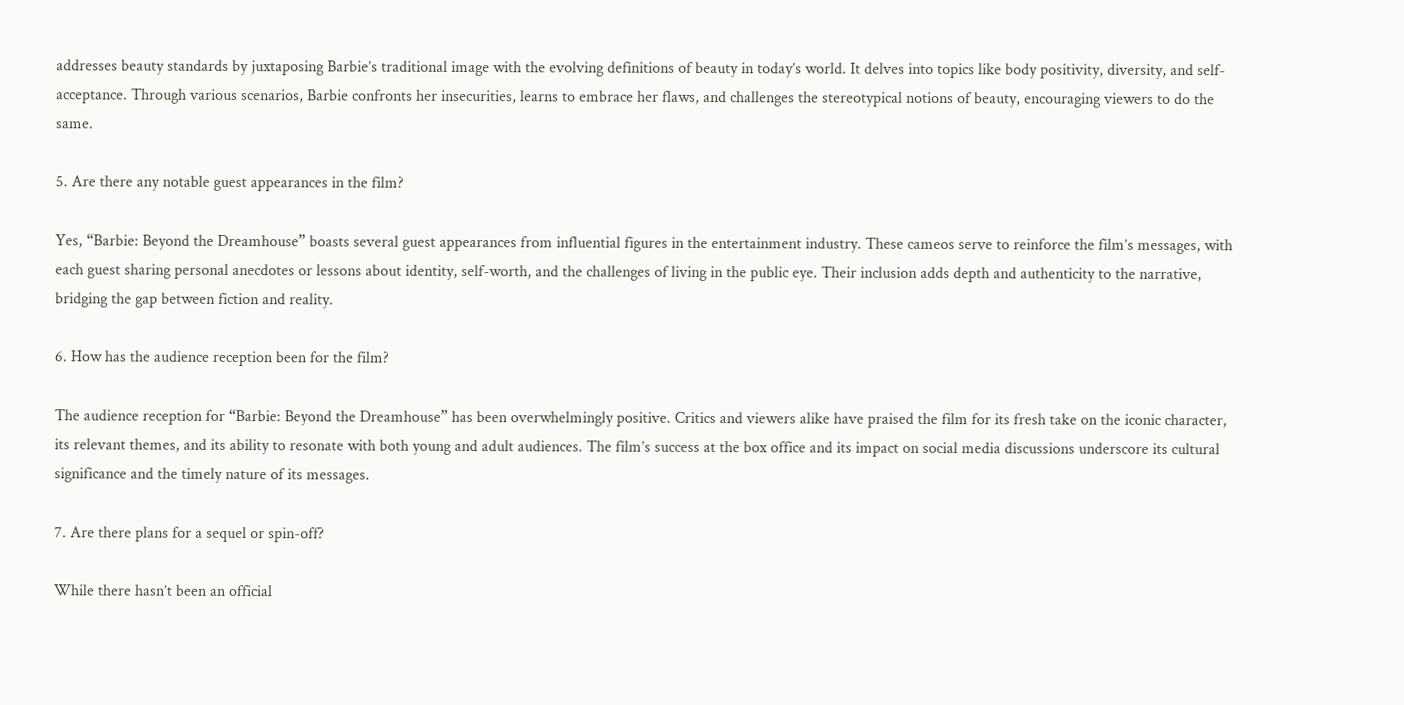addresses beauty standards by juxtaposing Barbie’s traditional image with the evolving definitions of beauty in today’s world. It delves into topics like body positivity, diversity, and self-acceptance. Through various scenarios, Barbie confronts her insecurities, learns to embrace her flaws, and challenges the stereotypical notions of beauty, encouraging viewers to do the same.

5. Are there any notable guest appearances in the film?

Yes, “Barbie: Beyond the Dreamhouse” boasts several guest appearances from influential figures in the entertainment industry. These cameos serve to reinforce the film’s messages, with each guest sharing personal anecdotes or lessons about identity, self-worth, and the challenges of living in the public eye. Their inclusion adds depth and authenticity to the narrative, bridging the gap between fiction and reality.

6. How has the audience reception been for the film?

The audience reception for “Barbie: Beyond the Dreamhouse” has been overwhelmingly positive. Critics and viewers alike have praised the film for its fresh take on the iconic character, its relevant themes, and its ability to resonate with both young and adult audiences. The film’s success at the box office and its impact on social media discussions underscore its cultural significance and the timely nature of its messages.

7. Are there plans for a sequel or spin-off?

While there hasn’t been an official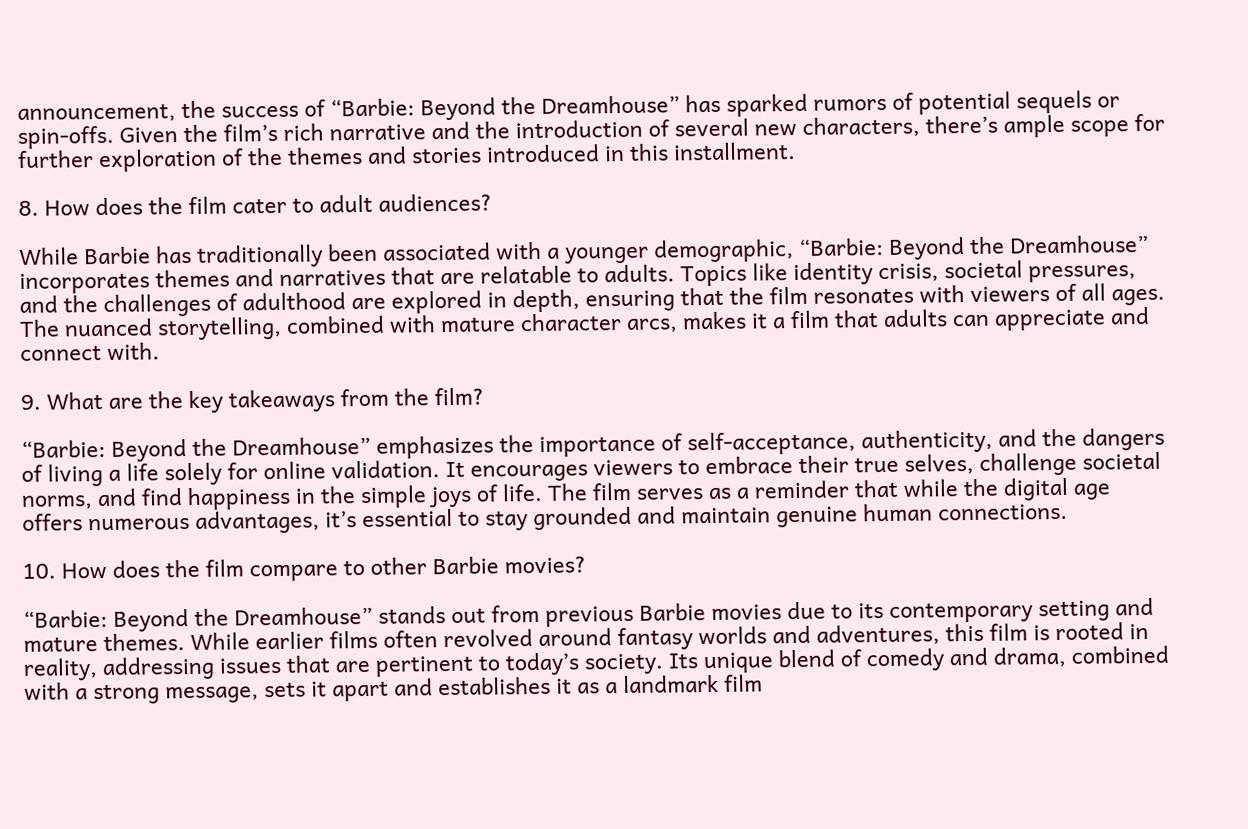announcement, the success of “Barbie: Beyond the Dreamhouse” has sparked rumors of potential sequels or spin-offs. Given the film’s rich narrative and the introduction of several new characters, there’s ample scope for further exploration of the themes and stories introduced in this installment.

8. How does the film cater to adult audiences?

While Barbie has traditionally been associated with a younger demographic, “Barbie: Beyond the Dreamhouse” incorporates themes and narratives that are relatable to adults. Topics like identity crisis, societal pressures, and the challenges of adulthood are explored in depth, ensuring that the film resonates with viewers of all ages. The nuanced storytelling, combined with mature character arcs, makes it a film that adults can appreciate and connect with.

9. What are the key takeaways from the film?

“Barbie: Beyond the Dreamhouse” emphasizes the importance of self-acceptance, authenticity, and the dangers of living a life solely for online validation. It encourages viewers to embrace their true selves, challenge societal norms, and find happiness in the simple joys of life. The film serves as a reminder that while the digital age offers numerous advantages, it’s essential to stay grounded and maintain genuine human connections.

10. How does the film compare to other Barbie movies?

“Barbie: Beyond the Dreamhouse” stands out from previous Barbie movies due to its contemporary setting and mature themes. While earlier films often revolved around fantasy worlds and adventures, this film is rooted in reality, addressing issues that are pertinent to today’s society. Its unique blend of comedy and drama, combined with a strong message, sets it apart and establishes it as a landmark film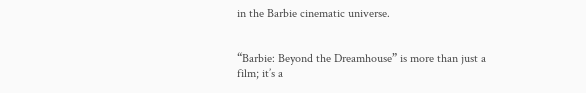in the Barbie cinematic universe.


“Barbie: Beyond the Dreamhouse” is more than just a film; it’s a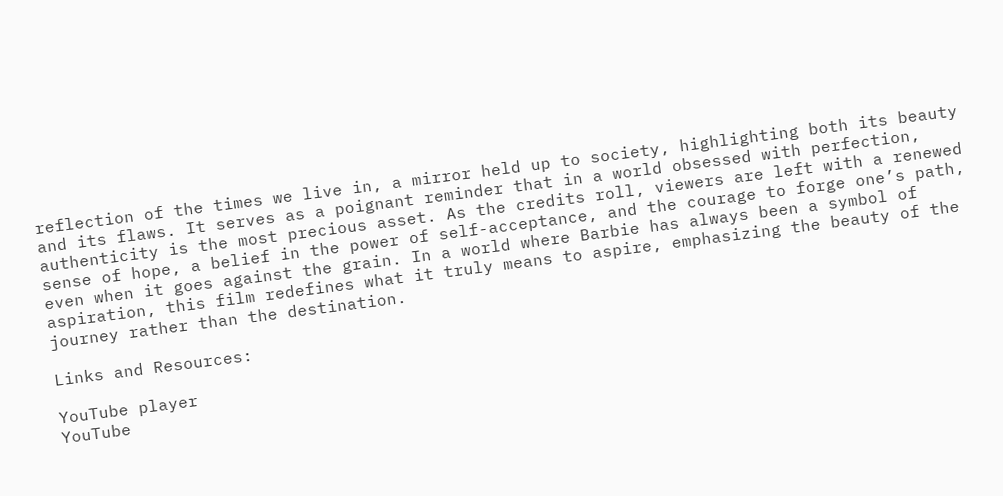reflection of the times we live in, a mirror held up to society, highlighting both its beauty and its flaws. It serves as a poignant reminder that in a world obsessed with perfection, authenticity is the most precious asset. As the credits roll, viewers are left with a renewed sense of hope, a belief in the power of self-acceptance, and the courage to forge one’s path, even when it goes against the grain. In a world where Barbie has always been a symbol of aspiration, this film redefines what it truly means to aspire, emphasizing the beauty of the journey rather than the destination.

Links and Resources:

YouTube player
YouTube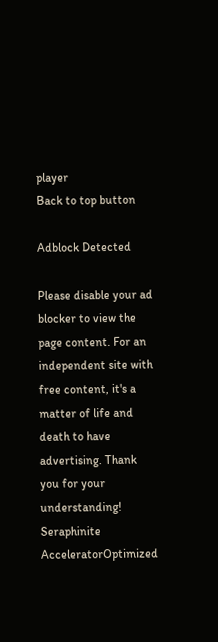player
Back to top button

Adblock Detected

Please disable your ad blocker to view the page content. For an independent site with free content, it's a matter of life and death to have advertising. Thank you for your understanding!
Seraphinite AcceleratorOptimized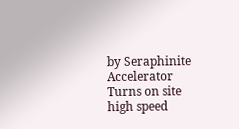by Seraphinite Accelerator
Turns on site high speed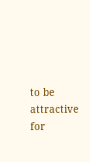to be attractive for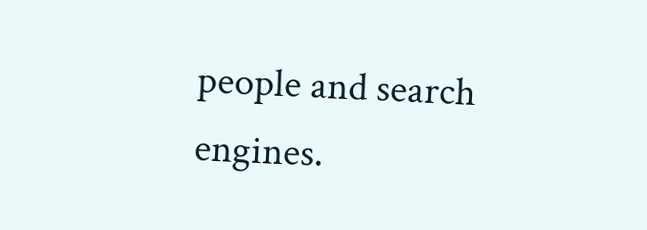people and search engines.